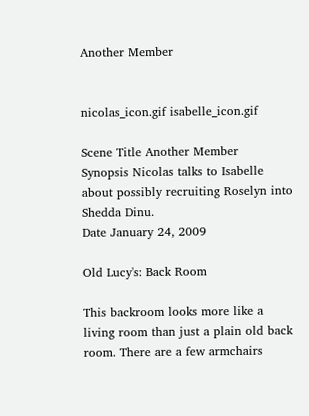Another Member


nicolas_icon.gif isabelle_icon.gif

Scene Title Another Member
Synopsis Nicolas talks to Isabelle about possibly recruiting Roselyn into Shedda Dinu.
Date January 24, 2009

Old Lucy's: Back Room

This backroom looks more like a living room than just a plain old back room. There are a few armchairs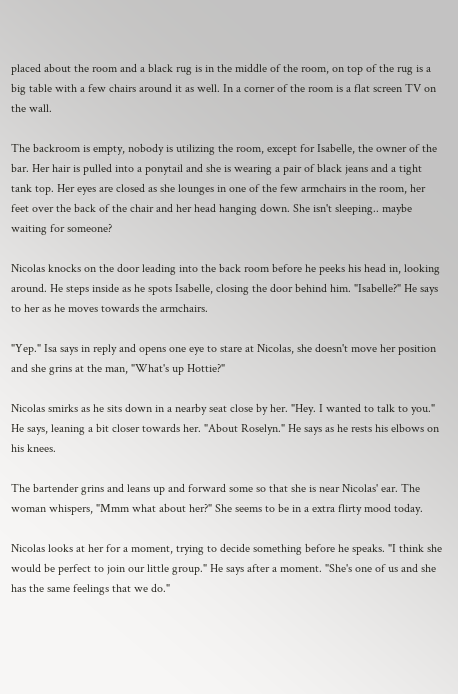placed about the room and a black rug is in the middle of the room, on top of the rug is a big table with a few chairs around it as well. In a corner of the room is a flat screen TV on the wall.

The backroom is empty, nobody is utilizing the room, except for Isabelle, the owner of the bar. Her hair is pulled into a ponytail and she is wearing a pair of black jeans and a tight tank top. Her eyes are closed as she lounges in one of the few armchairs in the room, her feet over the back of the chair and her head hanging down. She isn't sleeping.. maybe waiting for someone?

Nicolas knocks on the door leading into the back room before he peeks his head in, looking around. He steps inside as he spots Isabelle, closing the door behind him. "Isabelle?" He says to her as he moves towards the armchairs.

"Yep." Isa says in reply and opens one eye to stare at Nicolas, she doesn't move her position and she grins at the man, "What's up Hottie?"

Nicolas smirks as he sits down in a nearby seat close by her. "Hey. I wanted to talk to you." He says, leaning a bit closer towards her. "About Roselyn." He says as he rests his elbows on his knees.

The bartender grins and leans up and forward some so that she is near Nicolas' ear. The woman whispers, "Mmm what about her?" She seems to be in a extra flirty mood today.

Nicolas looks at her for a moment, trying to decide something before he speaks. "I think she would be perfect to join our little group." He says after a moment. "She's one of us and she has the same feelings that we do."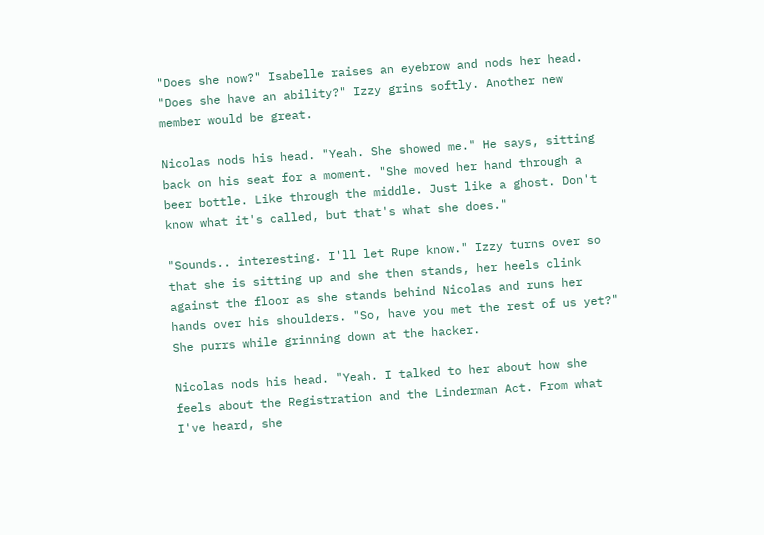"Does she now?" Isabelle raises an eyebrow and nods her head. "Does she have an ability?" Izzy grins softly. Another new member would be great.

Nicolas nods his head. "Yeah. She showed me." He says, sitting back on his seat for a moment. "She moved her hand through a beer bottle. Like through the middle. Just like a ghost. Don't know what it's called, but that's what she does."

"Sounds.. interesting. I'll let Rupe know." Izzy turns over so that she is sitting up and she then stands, her heels clink against the floor as she stands behind Nicolas and runs her hands over his shoulders. "So, have you met the rest of us yet?" She purrs while grinning down at the hacker.

Nicolas nods his head. "Yeah. I talked to her about how she feels about the Registration and the Linderman Act. From what I've heard, she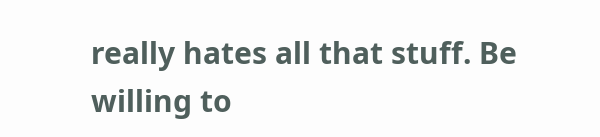really hates all that stuff. Be willing to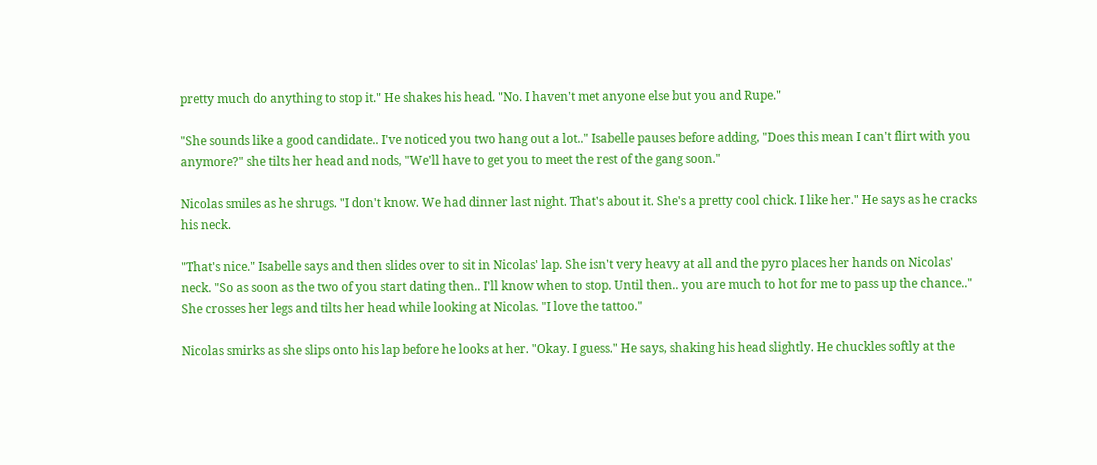pretty much do anything to stop it." He shakes his head. "No. I haven't met anyone else but you and Rupe."

"She sounds like a good candidate.. I've noticed you two hang out a lot.." Isabelle pauses before adding, "Does this mean I can't flirt with you anymore?" she tilts her head and nods, "We'll have to get you to meet the rest of the gang soon."

Nicolas smiles as he shrugs. "I don't know. We had dinner last night. That's about it. She's a pretty cool chick. I like her." He says as he cracks his neck.

"That's nice." Isabelle says and then slides over to sit in Nicolas' lap. She isn't very heavy at all and the pyro places her hands on Nicolas' neck. "So as soon as the two of you start dating then.. I'll know when to stop. Until then.. you are much to hot for me to pass up the chance.." She crosses her legs and tilts her head while looking at Nicolas. "I love the tattoo."

Nicolas smirks as she slips onto his lap before he looks at her. "Okay. I guess." He says, shaking his head slightly. He chuckles softly at the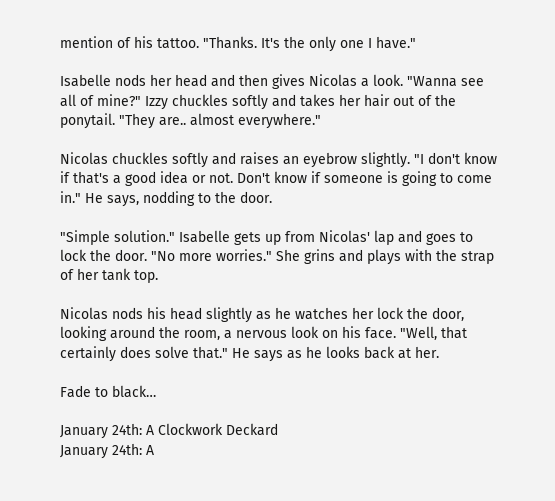mention of his tattoo. "Thanks. It's the only one I have."

Isabelle nods her head and then gives Nicolas a look. "Wanna see all of mine?" Izzy chuckles softly and takes her hair out of the ponytail. "They are.. almost everywhere."

Nicolas chuckles softly and raises an eyebrow slightly. "I don't know if that's a good idea or not. Don't know if someone is going to come in." He says, nodding to the door.

"Simple solution." Isabelle gets up from Nicolas' lap and goes to lock the door. "No more worries." She grins and plays with the strap of her tank top.

Nicolas nods his head slightly as he watches her lock the door, looking around the room, a nervous look on his face. "Well, that certainly does solve that." He says as he looks back at her.

Fade to black…

January 24th: A Clockwork Deckard
January 24th: A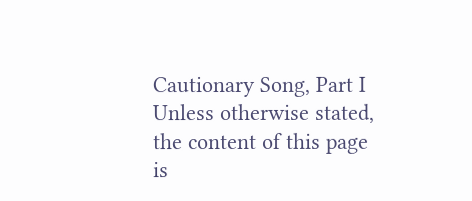Cautionary Song, Part I
Unless otherwise stated, the content of this page is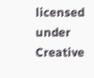licensed under Creative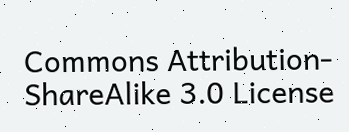Commons Attribution-ShareAlike 3.0 License